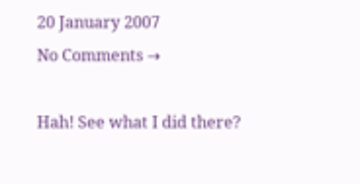20 January 2007
No Comments →

Hah! See what I did there?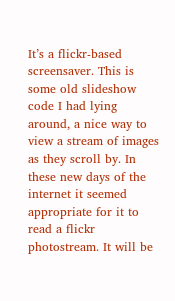It’s a flickr-based screensaver. This is some old slideshow code I had lying around, a nice way to view a stream of images as they scroll by. In these new days of the internet it seemed appropriate for it to read a flickr photostream. It will be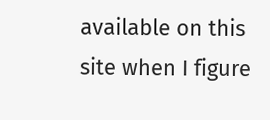available on this site when I figure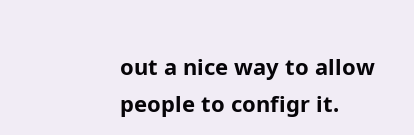out a nice way to allow people to configr it.